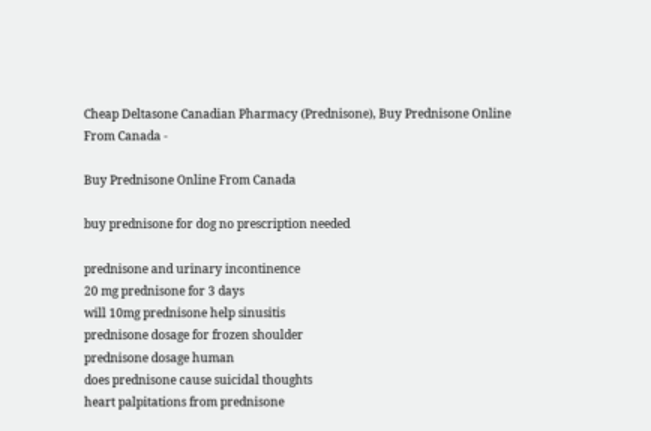Cheap Deltasone Canadian Pharmacy (Prednisone), Buy Prednisone Online From Canada -

Buy Prednisone Online From Canada

buy prednisone for dog no prescription needed

prednisone and urinary incontinence
20 mg prednisone for 3 days
will 10mg prednisone help sinusitis
prednisone dosage for frozen shoulder
prednisone dosage human
does prednisone cause suicidal thoughts
heart palpitations from prednisone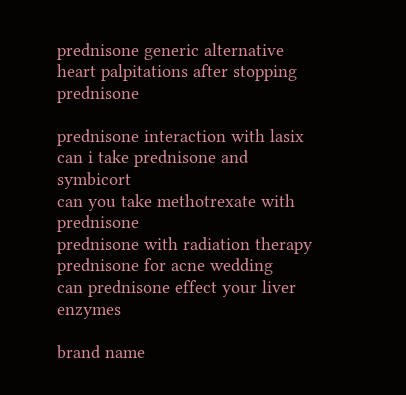prednisone generic alternative
heart palpitations after stopping prednisone

prednisone interaction with lasix
can i take prednisone and symbicort
can you take methotrexate with prednisone
prednisone with radiation therapy
prednisone for acne wedding
can prednisone effect your liver enzymes

brand name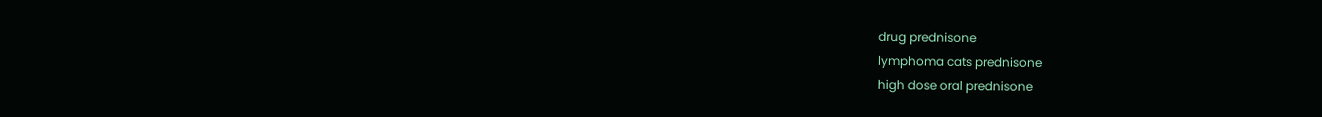drug prednisone
lymphoma cats prednisone
high dose oral prednisone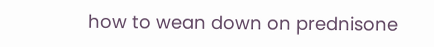how to wean down on prednisone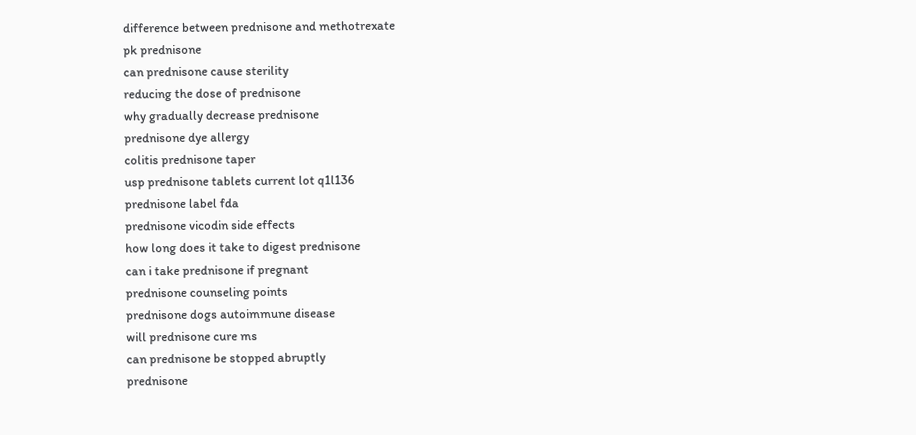difference between prednisone and methotrexate
pk prednisone
can prednisone cause sterility
reducing the dose of prednisone
why gradually decrease prednisone
prednisone dye allergy
colitis prednisone taper
usp prednisone tablets current lot q1l136
prednisone label fda
prednisone vicodin side effects
how long does it take to digest prednisone
can i take prednisone if pregnant
prednisone counseling points
prednisone dogs autoimmune disease
will prednisone cure ms
can prednisone be stopped abruptly
prednisone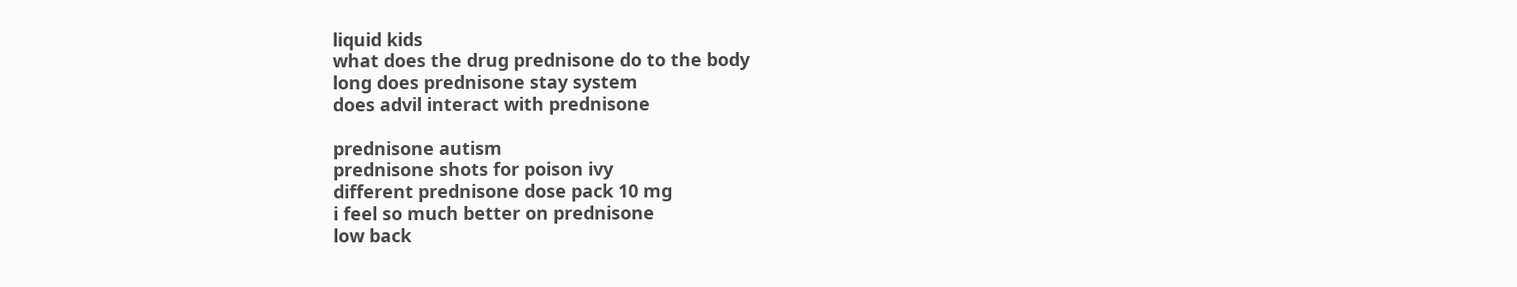liquid kids
what does the drug prednisone do to the body
long does prednisone stay system
does advil interact with prednisone

prednisone autism
prednisone shots for poison ivy
different prednisone dose pack 10 mg
i feel so much better on prednisone
low back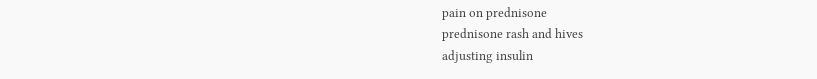pain on prednisone
prednisone rash and hives
adjusting insulin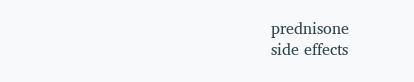prednisone
side effects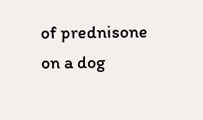of prednisone on a dog